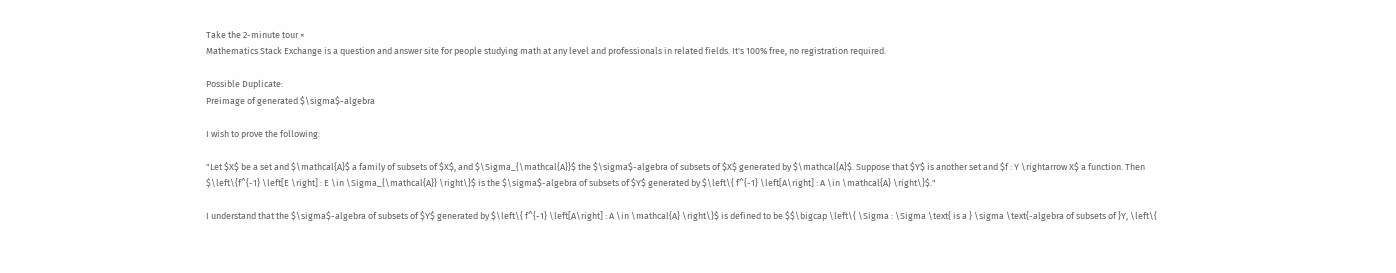Take the 2-minute tour ×
Mathematics Stack Exchange is a question and answer site for people studying math at any level and professionals in related fields. It's 100% free, no registration required.

Possible Duplicate:
Preimage of generated $\sigma$-algebra

I wish to prove the following:

"Let $X$ be a set and $\mathcal{A}$ a family of subsets of $X$, and $\Sigma_{\mathcal{A}}$ the $\sigma$-algebra of subsets of $X$ generated by $\mathcal{A}$. Suppose that $Y$ is another set and $f : Y \rightarrow X$ a function. Then $\left\{f^{-1} \left[E \right] : E \in \Sigma_{\mathcal{A}} \right\}$ is the $\sigma$-algebra of subsets of $Y$ generated by $\left\{ f^{-1} \left[A\right] : A \in \mathcal{A} \right\}$."

I understand that the $\sigma$-algebra of subsets of $Y$ generated by $\left\{ f^{-1} \left[A\right] : A \in \mathcal{A} \right\}$ is defined to be $$\bigcap \left\{ \Sigma : \Sigma \text{ is a } \sigma \text{-algebra of subsets of }Y, \left\{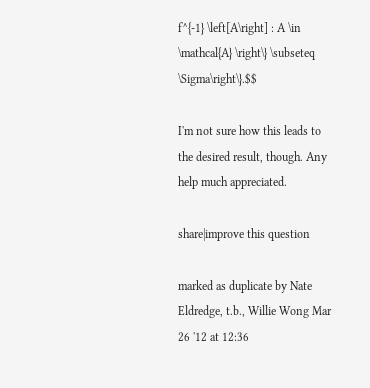f^{-1} \left[A\right] : A \in \mathcal{A} \right\} \subseteq \Sigma\right\}.$$

I'm not sure how this leads to the desired result, though. Any help much appreciated.

share|improve this question

marked as duplicate by Nate Eldredge, t.b., Willie Wong Mar 26 '12 at 12:36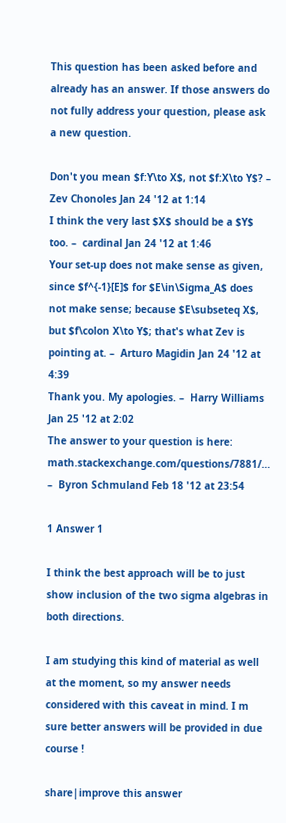This question has been asked before and already has an answer. If those answers do not fully address your question, please ask a new question.

Don't you mean $f:Y\to X$, not $f:X\to Y$? –  Zev Chonoles Jan 24 '12 at 1:14
I think the very last $X$ should be a $Y$ too. –  cardinal Jan 24 '12 at 1:46
Your set-up does not make sense as given, since $f^{-1}[E]$ for $E\in\Sigma_A$ does not make sense; because $E\subseteq X$, but $f\colon X\to Y$; that's what Zev is pointing at. –  Arturo Magidin Jan 24 '12 at 4:39
Thank you. My apologies. –  Harry Williams Jan 25 '12 at 2:02
The answer to your question is here: math.stackexchange.com/questions/7881/… –  Byron Schmuland Feb 18 '12 at 23:54

1 Answer 1

I think the best approach will be to just show inclusion of the two sigma algebras in both directions.

I am studying this kind of material as well at the moment, so my answer needs considered with this caveat in mind. I m sure better answers will be provided in due course !

share|improve this answer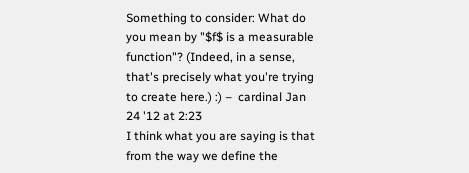Something to consider: What do you mean by "$f$ is a measurable function"? (Indeed, in a sense, that's precisely what you're trying to create here.) :) –  cardinal Jan 24 '12 at 2:23
I think what you are saying is that from the way we define the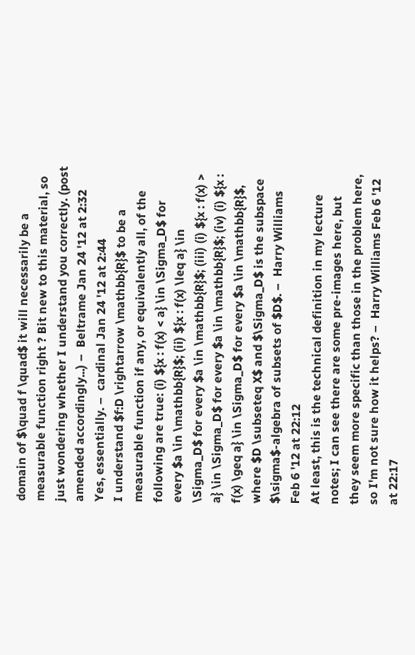domain of $\quad f \quad$ it will necessarily be a measurable function right ? Bit new to this material, so just wondering whether I understand you correctly. (post amended accordingly...) –  Beltrame Jan 24 '12 at 2:32
Yes, essentially. –  cardinal Jan 24 '12 at 2:44
I understand $f:D \rightarrow \mathbb{R}$ to be a measurable function if any, or equivalently all, of the following are true: (i) ${x : f(x) < a} \in \Sigma_D$ for every $a \in \mathbb{R}$; (ii) ${x : f(x) \leq a} \in \Sigma_D$ for every $a \in \mathbb{R}$; (iii) (i) ${x : f(x) > a} \in \Sigma_D$ for every $a \in \mathbb{R}$; (iv) (i) ${x : f(x) \geq a} \in \Sigma_D$ for every $a \in \mathbb{R}$, where $D \subseteq X$ and $\Sigma_D$ is the subspace $\sigma$-algebra of subsets of $D$. –  Harry Williams Feb 6 '12 at 22:12
At least, this is the technical definition in my lecture notes; I can see there are some pre-images here, but they seem more specific than those in the problem here, so I'm not sure how it helps? –  Harry Williams Feb 6 '12 at 22:17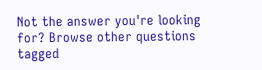Not the answer you're looking for? Browse other questions tagged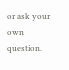or ask your own question.